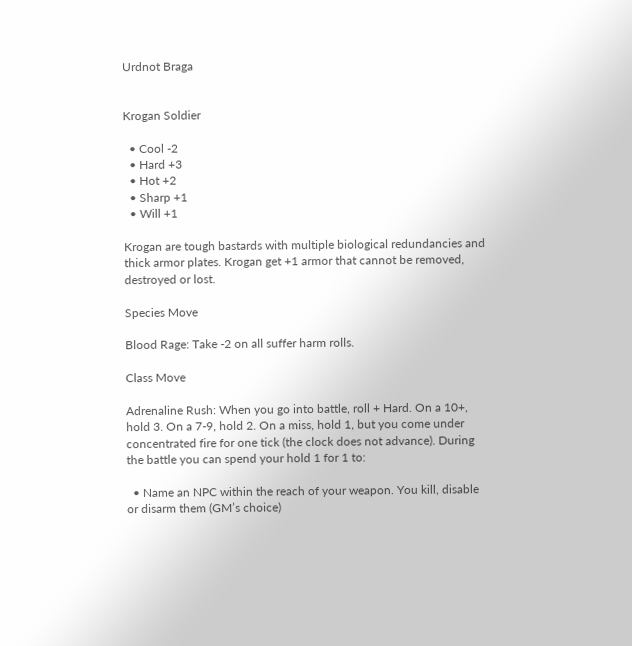Urdnot Braga


Krogan Soldier

  • Cool -2
  • Hard +3
  • Hot +2
  • Sharp +1
  • Will +1

Krogan are tough bastards with multiple biological redundancies and thick armor plates. Krogan get +1 armor that cannot be removed, destroyed or lost.

Species Move

Blood Rage: Take -2 on all suffer harm rolls.

Class Move

Adrenaline Rush: When you go into battle, roll + Hard. On a 10+, hold 3. On a 7-9, hold 2. On a miss, hold 1, but you come under concentrated fire for one tick (the clock does not advance). During the battle you can spend your hold 1 for 1 to:

  • Name an NPC within the reach of your weapon. You kill, disable or disarm them (GM’s choice)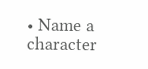• Name a character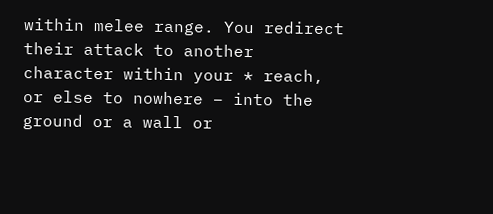within melee range. You redirect their attack to another character within your * reach, or else to nowhere – into the ground or a wall or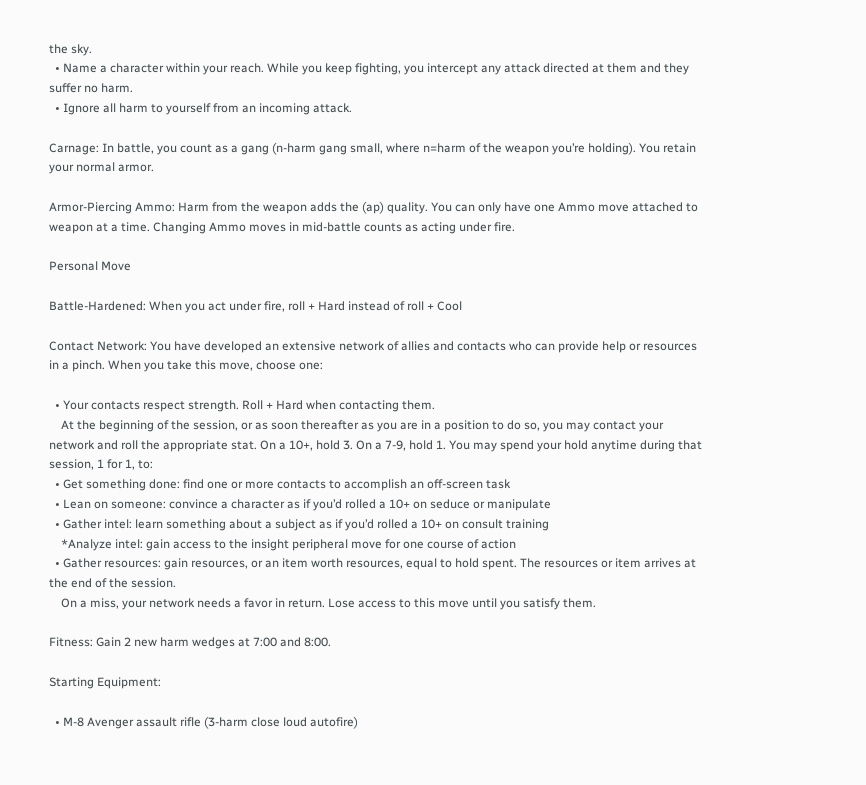the sky.
  • Name a character within your reach. While you keep fighting, you intercept any attack directed at them and they suffer no harm.
  • Ignore all harm to yourself from an incoming attack.

Carnage: In battle, you count as a gang (n-harm gang small, where n=harm of the weapon you’re holding). You retain your normal armor.

Armor-Piercing Ammo: Harm from the weapon adds the (ap) quality. You can only have one Ammo move attached to weapon at a time. Changing Ammo moves in mid-battle counts as acting under fire.

Personal Move

Battle-Hardened: When you act under fire, roll + Hard instead of roll + Cool

Contact Network: You have developed an extensive network of allies and contacts who can provide help or resources in a pinch. When you take this move, choose one:

  • Your contacts respect strength. Roll + Hard when contacting them.
    At the beginning of the session, or as soon thereafter as you are in a position to do so, you may contact your network and roll the appropriate stat. On a 10+, hold 3. On a 7-9, hold 1. You may spend your hold anytime during that session, 1 for 1, to:
  • Get something done: find one or more contacts to accomplish an off-screen task
  • Lean on someone: convince a character as if you’d rolled a 10+ on seduce or manipulate
  • Gather intel: learn something about a subject as if you’d rolled a 10+ on consult training
    *Analyze intel: gain access to the insight peripheral move for one course of action
  • Gather resources: gain resources, or an item worth resources, equal to hold spent. The resources or item arrives at the end of the session.
    On a miss, your network needs a favor in return. Lose access to this move until you satisfy them.

Fitness: Gain 2 new harm wedges at 7:00 and 8:00.

Starting Equipment:

  • M-8 Avenger assault rifle (3-harm close loud autofire)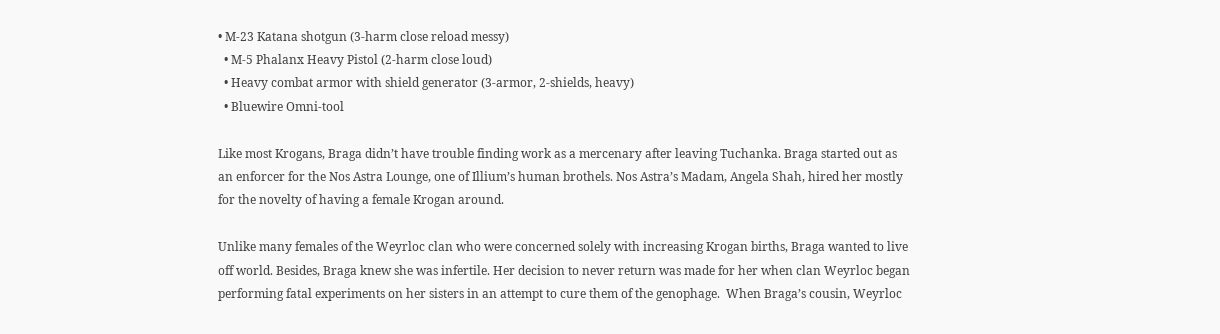• M-23 Katana shotgun (3-harm close reload messy)
  • M-5 Phalanx Heavy Pistol (2-harm close loud)
  • Heavy combat armor with shield generator (3-armor, 2-shields, heavy)
  • Bluewire Omni-tool

Like most Krogans, Braga didn’t have trouble finding work as a mercenary after leaving Tuchanka. Braga started out as an enforcer for the Nos Astra Lounge, one of Illium’s human brothels. Nos Astra’s Madam, Angela Shah, hired her mostly for the novelty of having a female Krogan around.

Unlike many females of the Weyrloc clan who were concerned solely with increasing Krogan births, Braga wanted to live off world. Besides, Braga knew she was infertile. Her decision to never return was made for her when clan Weyrloc began performing fatal experiments on her sisters in an attempt to cure them of the genophage.  When Braga’s cousin, Weyrloc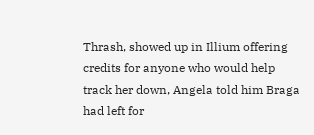Thrash, showed up in Illium offering credits for anyone who would help track her down, Angela told him Braga had left for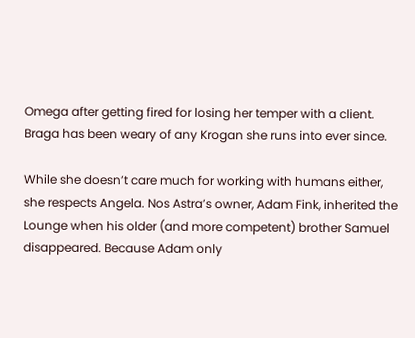Omega after getting fired for losing her temper with a client. Braga has been weary of any Krogan she runs into ever since.

While she doesn’t care much for working with humans either, she respects Angela. Nos Astra’s owner, Adam Fink, inherited the Lounge when his older (and more competent) brother Samuel disappeared. Because Adam only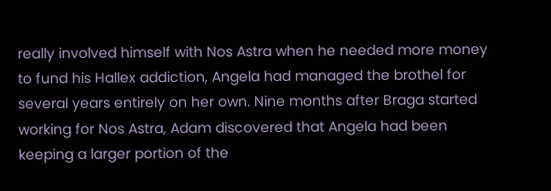really involved himself with Nos Astra when he needed more money to fund his Hallex addiction, Angela had managed the brothel for several years entirely on her own. Nine months after Braga started working for Nos Astra, Adam discovered that Angela had been keeping a larger portion of the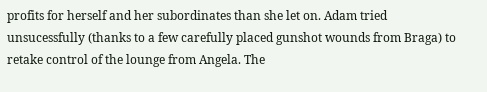profits for herself and her subordinates than she let on. Adam tried unsucessfully (thanks to a few carefully placed gunshot wounds from Braga) to retake control of the lounge from Angela. The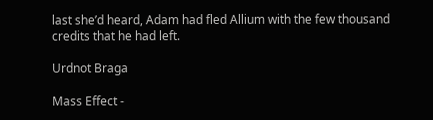last she’d heard, Adam had fled Allium with the few thousand credits that he had left.

Urdnot Braga

Mass Effect -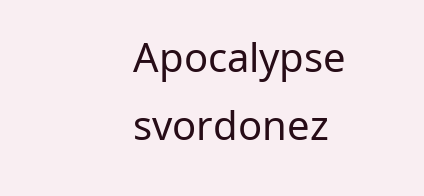Apocalypse svordonez